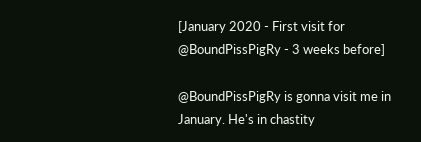[January 2020 - First visit for @BoundPissPigRy - 3 weeks before]

@BoundPissPigRy is gonna visit me in January. He's in chastity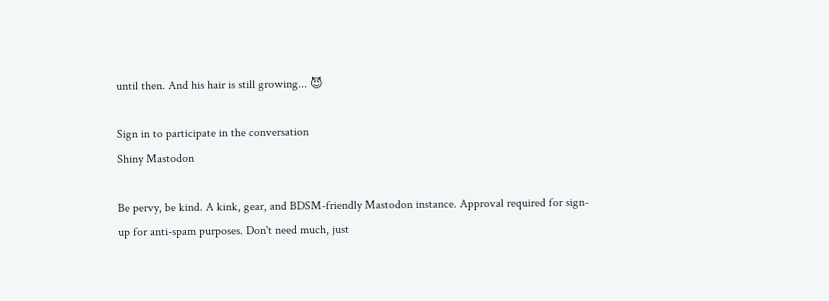until then. And his hair is still growing... 😈

Sign in to participate in the conversation
Shiny Mastodon

Be pervy, be kind. A kink, gear, and BDSM-friendly Mastodon instance. Approval required for sign-up for anti-spam purposes. Don't need much, just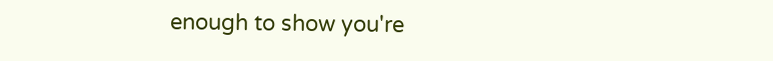enough to show you're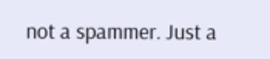not a spammer. Just a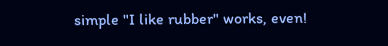simple "I like rubber" works, even!